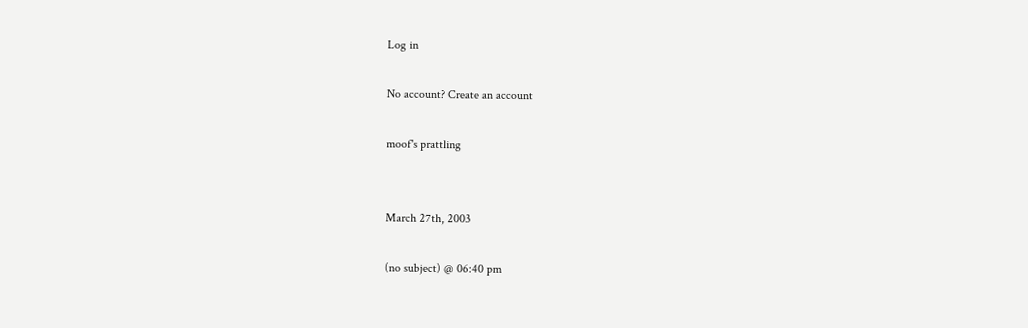Log in

No account? Create an account

moof's prattling


March 27th, 2003

(no subject) @ 06:40 pm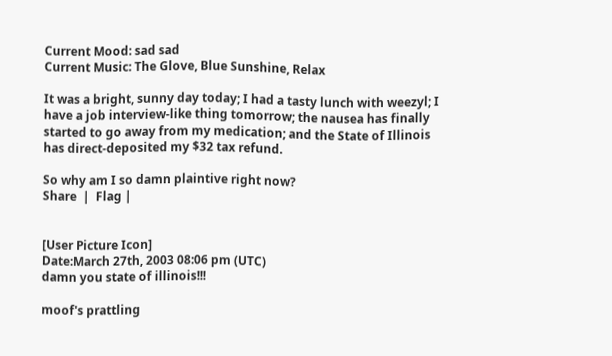Current Mood: sad sad
Current Music: The Glove, Blue Sunshine, Relax

It was a bright, sunny day today; I had a tasty lunch with weezyl; I have a job interview-like thing tomorrow; the nausea has finally started to go away from my medication; and the State of Illinois has direct-deposited my $32 tax refund.

So why am I so damn plaintive right now?
Share  |  Flag |


[User Picture Icon]
Date:March 27th, 2003 08:06 pm (UTC)
damn you state of illinois!!!

moof's prattling